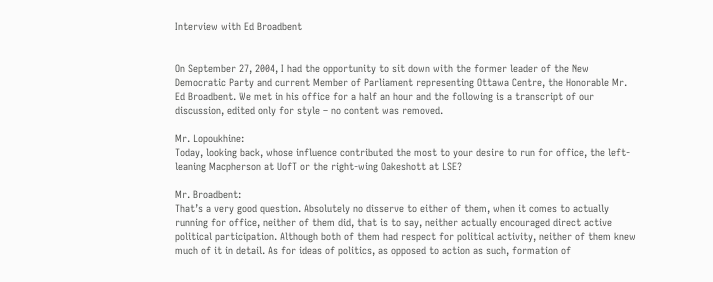Interview with Ed Broadbent


On September 27, 2004, I had the opportunity to sit down with the former leader of the New Democratic Party and current Member of Parliament representing Ottawa Centre, the Honorable Mr. Ed Broadbent. We met in his office for a half an hour and the following is a transcript of our discussion, edited only for style – no content was removed.

Mr. Lopoukhine:
Today, looking back, whose influence contributed the most to your desire to run for office, the left-leaning Macpherson at UofT or the right-wing Oakeshott at LSE?

Mr. Broadbent:
That’s a very good question. Absolutely no disserve to either of them, when it comes to actually running for office, neither of them did, that is to say, neither actually encouraged direct active political participation. Although both of them had respect for political activity, neither of them knew much of it in detail. As for ideas of politics, as opposed to action as such, formation of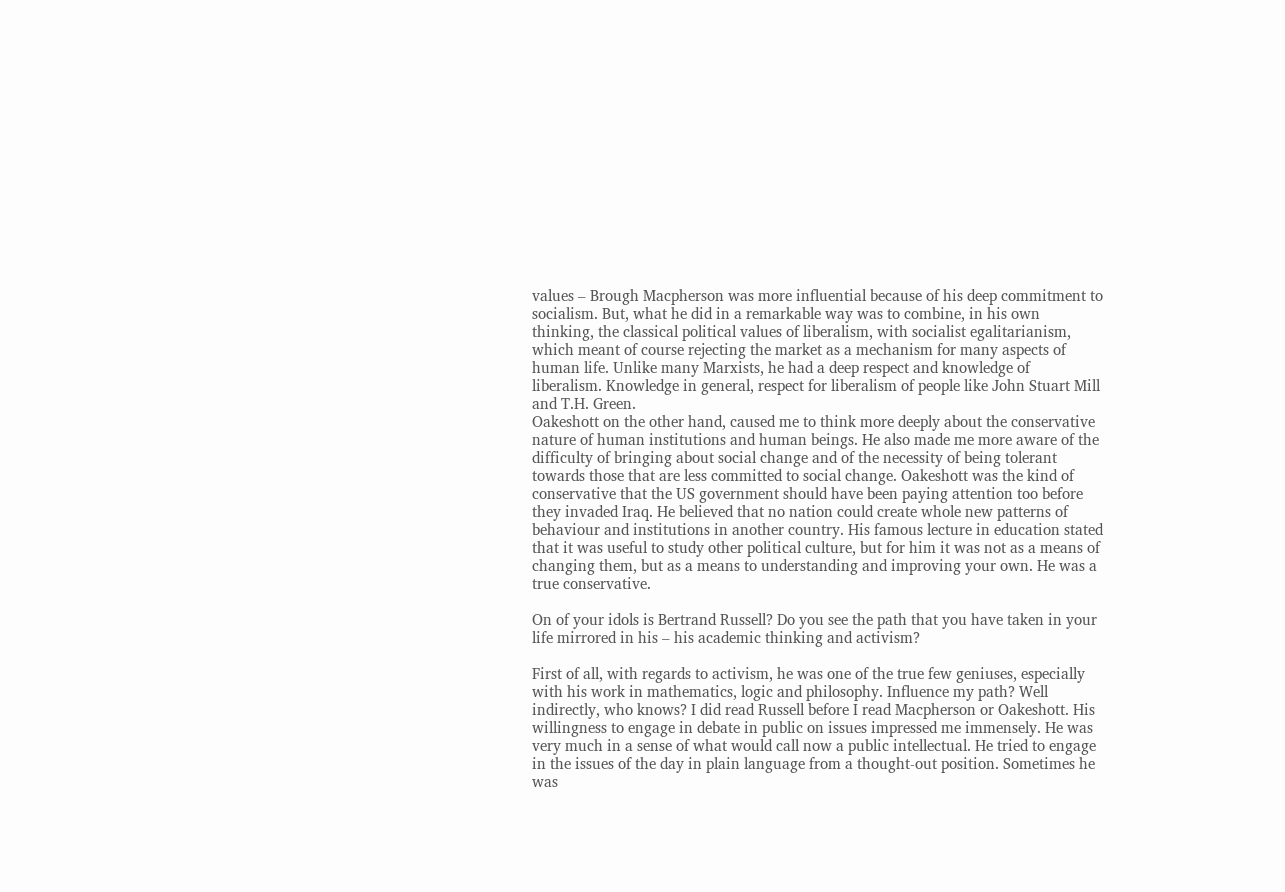values – Brough Macpherson was more influential because of his deep commitment to socialism. But, what he did in a remarkable way was to combine, in his own thinking, the classical political values of liberalism, with socialist egalitarianism, which meant of course rejecting the market as a mechanism for many aspects of human life. Unlike many Marxists, he had a deep respect and knowledge of liberalism. Knowledge in general, respect for liberalism of people like John Stuart Mill and T.H. Green.
Oakeshott on the other hand, caused me to think more deeply about the conservative nature of human institutions and human beings. He also made me more aware of the difficulty of bringing about social change and of the necessity of being tolerant towards those that are less committed to social change. Oakeshott was the kind of conservative that the US government should have been paying attention too before they invaded Iraq. He believed that no nation could create whole new patterns of behaviour and institutions in another country. His famous lecture in education stated that it was useful to study other political culture, but for him it was not as a means of changing them, but as a means to understanding and improving your own. He was a true conservative.

On of your idols is Bertrand Russell? Do you see the path that you have taken in your life mirrored in his – his academic thinking and activism?

First of all, with regards to activism, he was one of the true few geniuses, especially with his work in mathematics, logic and philosophy. Influence my path? Well indirectly, who knows? I did read Russell before I read Macpherson or Oakeshott. His willingness to engage in debate in public on issues impressed me immensely. He was very much in a sense of what would call now a public intellectual. He tried to engage in the issues of the day in plain language from a thought-out position. Sometimes he was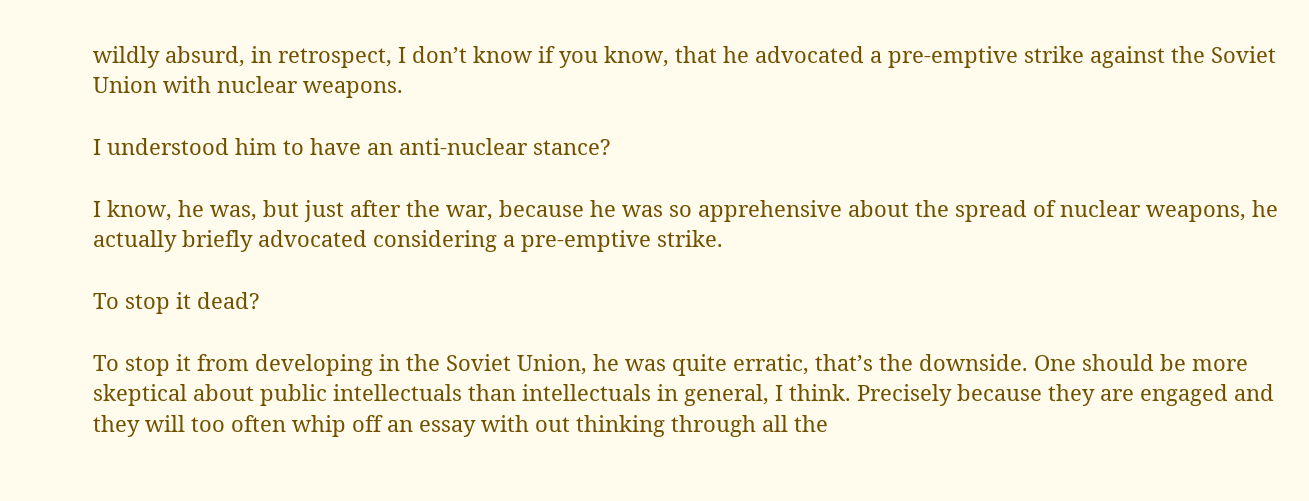wildly absurd, in retrospect, I don’t know if you know, that he advocated a pre-emptive strike against the Soviet Union with nuclear weapons.

I understood him to have an anti-nuclear stance?

I know, he was, but just after the war, because he was so apprehensive about the spread of nuclear weapons, he actually briefly advocated considering a pre-emptive strike.

To stop it dead?

To stop it from developing in the Soviet Union, he was quite erratic, that’s the downside. One should be more skeptical about public intellectuals than intellectuals in general, I think. Precisely because they are engaged and they will too often whip off an essay with out thinking through all the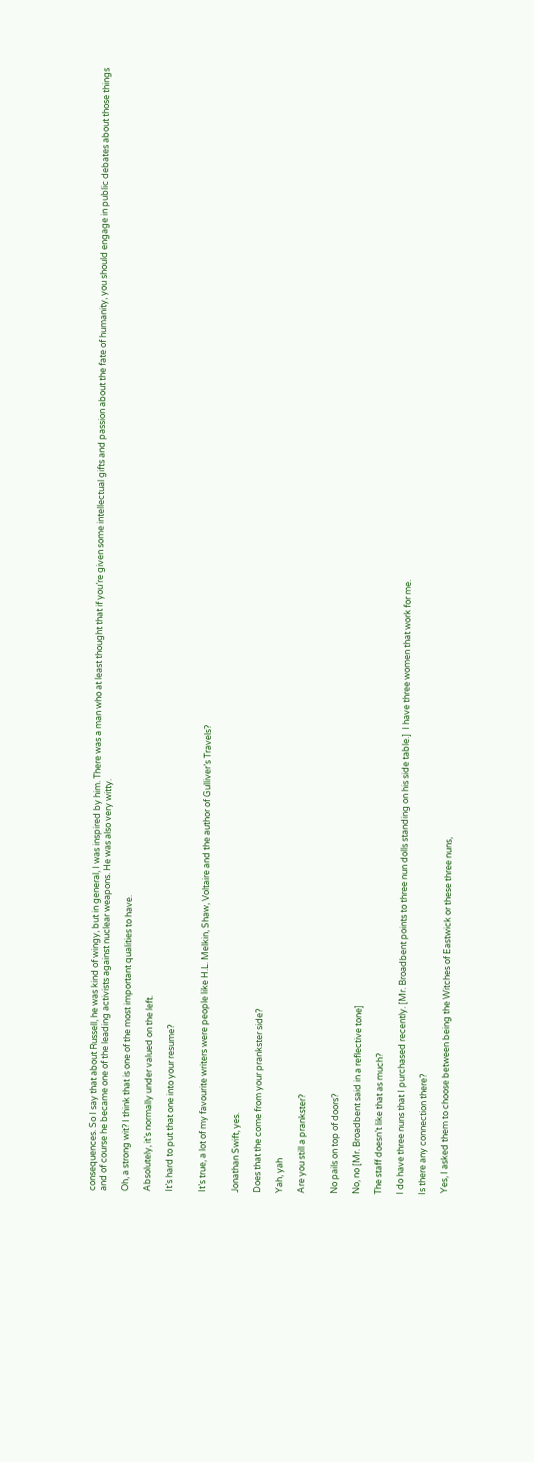consequences. So I say that about Russell, he was kind of wingy, but in general, I was inspired by him. There was a man who at least thought that if you’re given some intellectual gifts and passion about the fate of humanity, you should engage in public debates about those things and of course he became one of the leading activists against nuclear weapons. He was also very witty.

Oh, a strong wit? I think that is one of the most important qualities to have.

Absolutely, it’s normally under valued on the left.

It’s hard to put that one into your resume?


It’s true, a lot of my favourite writers were people like H.L. Melkin, Shaw, Voltaire and the author of Gulliver’s Travels?


Jonathan Swift, yes.

Does that the come from your prankster side?

Yah, yah

Are you still a prankster?


No pails on top of doors?

No, no [Mr. Broadbent said in a reflective tone]

The staff doesn’t like that as much?

I do have three nuns that I purchased recently. [Mr. Broadbent points to three nun dolls standing on his side table.]  I have three women that work for me.

Is there any connection there?

 Yes, I asked them to choose between being the Witches of Eastwick or these three nuns,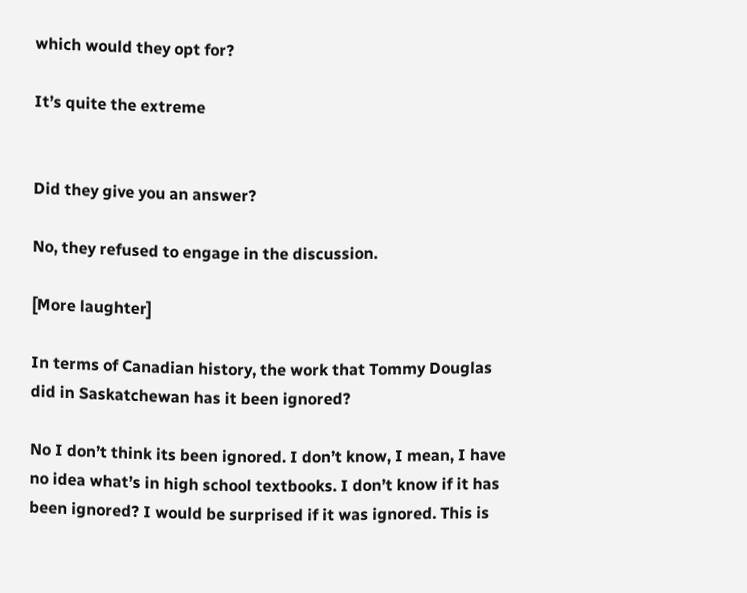which would they opt for?

It’s quite the extreme


Did they give you an answer?

No, they refused to engage in the discussion.

[More laughter]

In terms of Canadian history, the work that Tommy Douglas did in Saskatchewan has it been ignored?

No I don’t think its been ignored. I don’t know, I mean, I have no idea what’s in high school textbooks. I don’t know if it has been ignored? I would be surprised if it was ignored. This is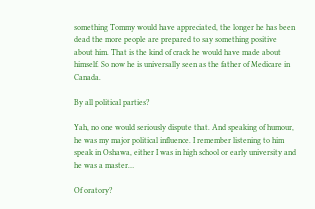something Tommy would have appreciated, the longer he has been dead the more people are prepared to say something positive about him. That is the kind of crack he would have made about himself. So now he is universally seen as the father of Medicare in Canada.

By all political parties?

Yah, no one would seriously dispute that. And speaking of humour, he was my major political influence. I remember listening to him speak in Oshawa, either I was in high school or early university and he was a master…

Of oratory?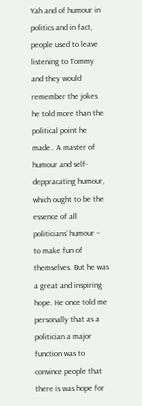Yah and of humour in politics and in fact, people used to leave listening to Tommy and they would remember the jokes he told more than the political point he made.. A master of humour and self-deppracating humour, which ought to be the essence of all politicians’ humour – to make fun of themselves. But he was a great and inspiring hope. He once told me personally that as a politician a major function was to convince people that there is was hope for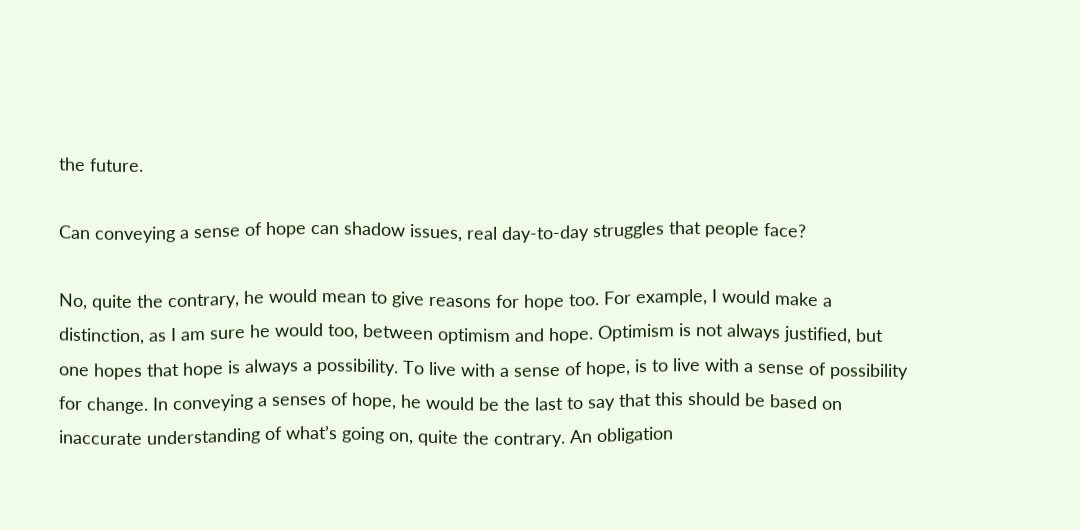the future.

Can conveying a sense of hope can shadow issues, real day-to-day struggles that people face?

No, quite the contrary, he would mean to give reasons for hope too. For example, I would make a distinction, as I am sure he would too, between optimism and hope. Optimism is not always justified, but one hopes that hope is always a possibility. To live with a sense of hope, is to live with a sense of possibility for change. In conveying a senses of hope, he would be the last to say that this should be based on inaccurate understanding of what’s going on, quite the contrary. An obligation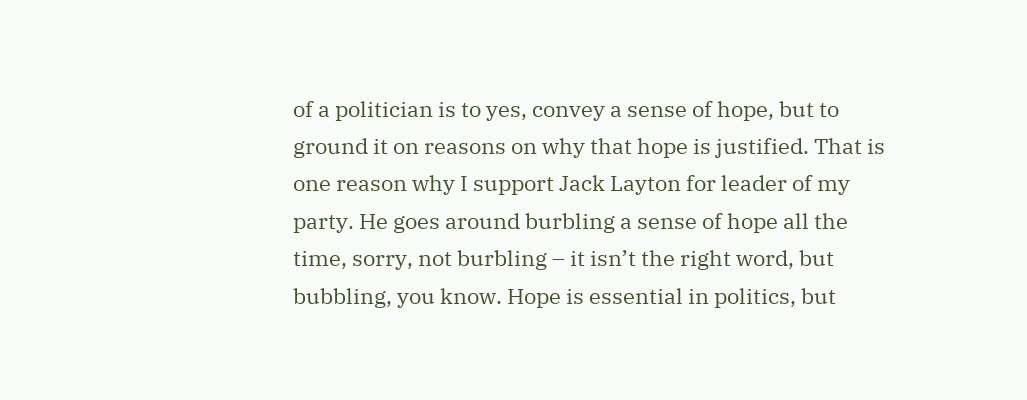of a politician is to yes, convey a sense of hope, but to ground it on reasons on why that hope is justified. That is one reason why I support Jack Layton for leader of my party. He goes around burbling a sense of hope all the time, sorry, not burbling – it isn’t the right word, but bubbling, you know. Hope is essential in politics, but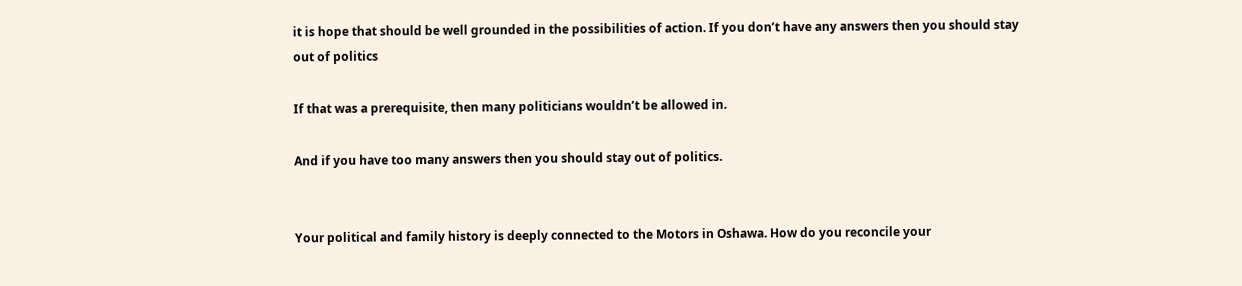it is hope that should be well grounded in the possibilities of action. If you don’t have any answers then you should stay out of politics

If that was a prerequisite, then many politicians wouldn’t be allowed in.

And if you have too many answers then you should stay out of politics.


Your political and family history is deeply connected to the Motors in Oshawa. How do you reconcile your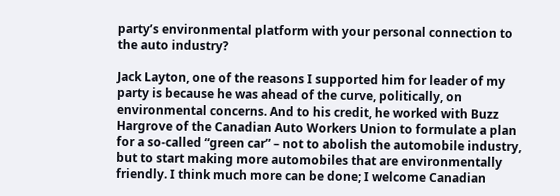party’s environmental platform with your personal connection to the auto industry?

Jack Layton, one of the reasons I supported him for leader of my party is because he was ahead of the curve, politically, on environmental concerns. And to his credit, he worked with Buzz Hargrove of the Canadian Auto Workers Union to formulate a plan for a so-called “green car” – not to abolish the automobile industry, but to start making more automobiles that are environmentally friendly. I think much more can be done; I welcome Canadian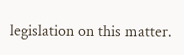legislation on this matter.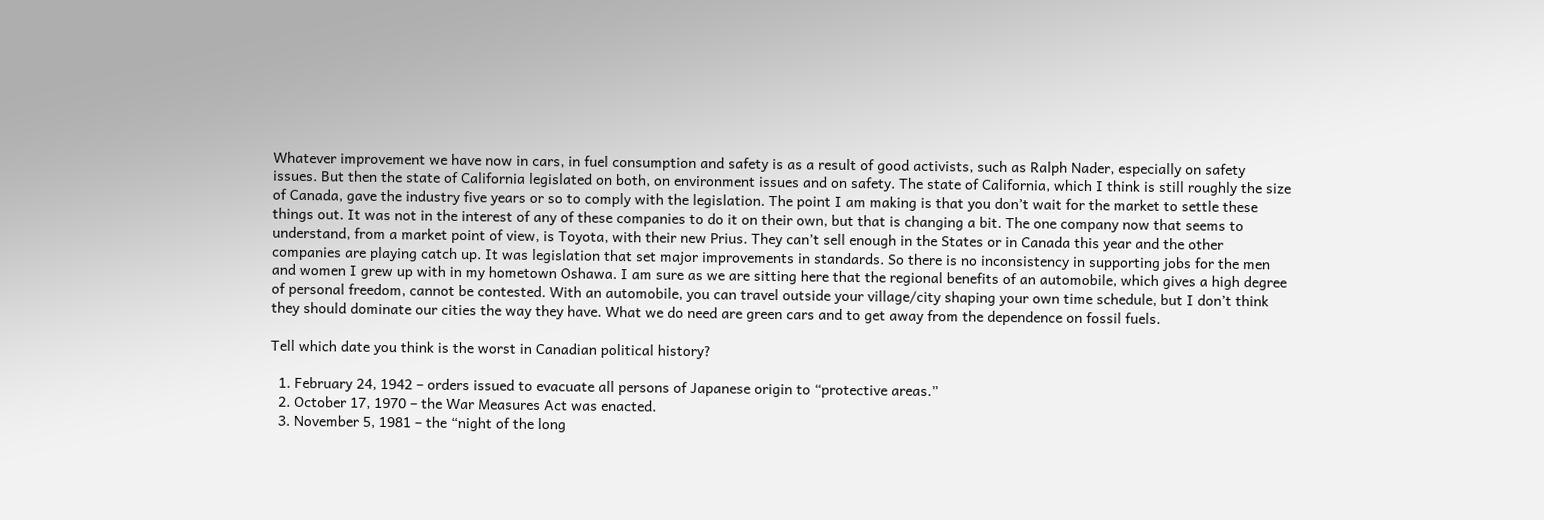Whatever improvement we have now in cars, in fuel consumption and safety is as a result of good activists, such as Ralph Nader, especially on safety issues. But then the state of California legislated on both, on environment issues and on safety. The state of California, which I think is still roughly the size of Canada, gave the industry five years or so to comply with the legislation. The point I am making is that you don’t wait for the market to settle these things out. It was not in the interest of any of these companies to do it on their own, but that is changing a bit. The one company now that seems to understand, from a market point of view, is Toyota, with their new Prius. They can’t sell enough in the States or in Canada this year and the other companies are playing catch up. It was legislation that set major improvements in standards. So there is no inconsistency in supporting jobs for the men and women I grew up with in my hometown Oshawa. I am sure as we are sitting here that the regional benefits of an automobile, which gives a high degree of personal freedom, cannot be contested. With an automobile, you can travel outside your village/city shaping your own time schedule, but I don’t think they should dominate our cities the way they have. What we do need are green cars and to get away from the dependence on fossil fuels.

Tell which date you think is the worst in Canadian political history?

  1. February 24, 1942 – orders issued to evacuate all persons of Japanese origin to “protective areas.”
  2. October 17, 1970 – the War Measures Act was enacted.
  3. November 5, 1981 – the “night of the long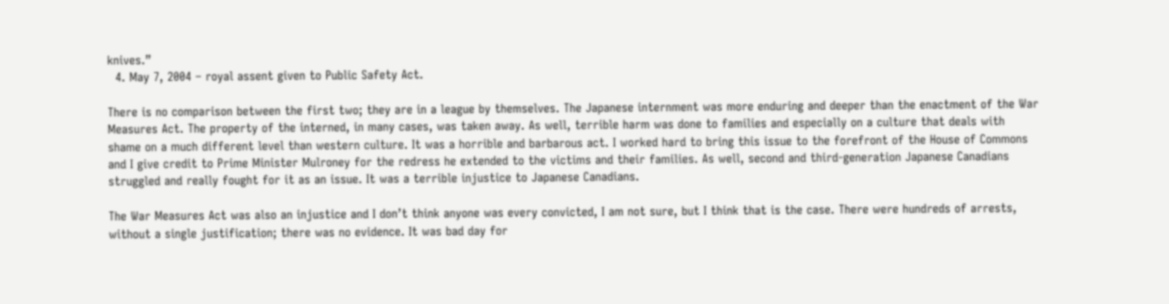knives.”
  4. May 7, 2004 – royal assent given to Public Safety Act.

There is no comparison between the first two; they are in a league by themselves. The Japanese internment was more enduring and deeper than the enactment of the War Measures Act. The property of the interned, in many cases, was taken away. As well, terrible harm was done to families and especially on a culture that deals with shame on a much different level than western culture. It was a horrible and barbarous act. I worked hard to bring this issue to the forefront of the House of Commons and I give credit to Prime Minister Mulroney for the redress he extended to the victims and their families. As well, second and third-generation Japanese Canadians struggled and really fought for it as an issue. It was a terrible injustice to Japanese Canadians.

The War Measures Act was also an injustice and I don’t think anyone was every convicted, I am not sure, but I think that is the case. There were hundreds of arrests, without a single justification; there was no evidence. It was bad day for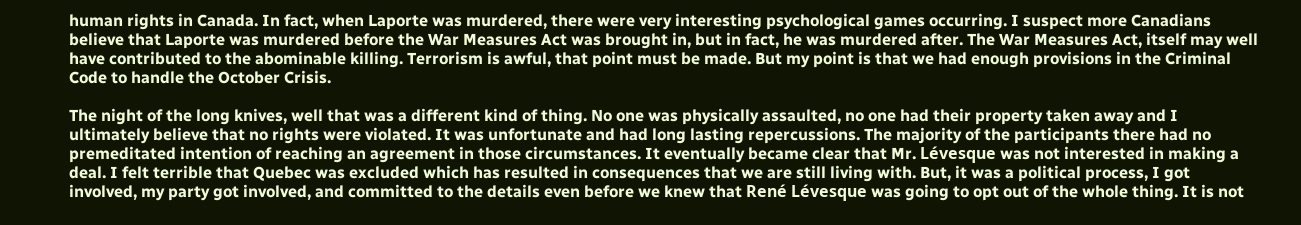human rights in Canada. In fact, when Laporte was murdered, there were very interesting psychological games occurring. I suspect more Canadians believe that Laporte was murdered before the War Measures Act was brought in, but in fact, he was murdered after. The War Measures Act, itself may well have contributed to the abominable killing. Terrorism is awful, that point must be made. But my point is that we had enough provisions in the Criminal Code to handle the October Crisis.

The night of the long knives, well that was a different kind of thing. No one was physically assaulted, no one had their property taken away and I ultimately believe that no rights were violated. It was unfortunate and had long lasting repercussions. The majority of the participants there had no premeditated intention of reaching an agreement in those circumstances. It eventually became clear that Mr. Lévesque was not interested in making a deal. I felt terrible that Quebec was excluded which has resulted in consequences that we are still living with. But, it was a political process, I got involved, my party got involved, and committed to the details even before we knew that René Lévesque was going to opt out of the whole thing. It is not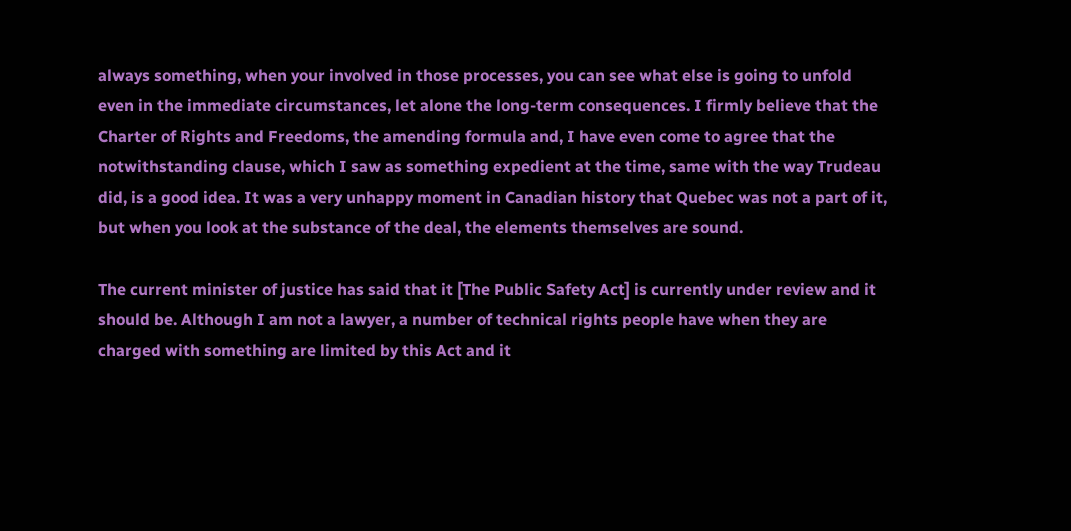always something, when your involved in those processes, you can see what else is going to unfold even in the immediate circumstances, let alone the long-term consequences. I firmly believe that the Charter of Rights and Freedoms, the amending formula and, I have even come to agree that the notwithstanding clause, which I saw as something expedient at the time, same with the way Trudeau did, is a good idea. It was a very unhappy moment in Canadian history that Quebec was not a part of it, but when you look at the substance of the deal, the elements themselves are sound.

The current minister of justice has said that it [The Public Safety Act] is currently under review and it should be. Although I am not a lawyer, a number of technical rights people have when they are charged with something are limited by this Act and it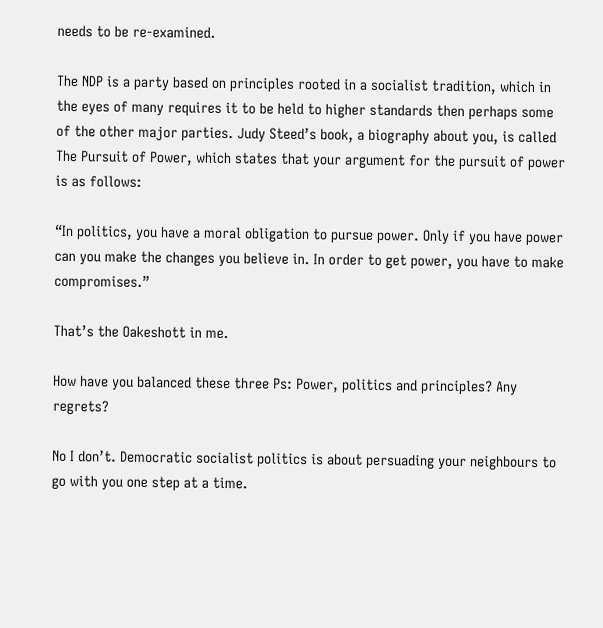needs to be re-examined.

The NDP is a party based on principles rooted in a socialist tradition, which in the eyes of many requires it to be held to higher standards then perhaps some of the other major parties. Judy Steed’s book, a biography about you, is called The Pursuit of Power, which states that your argument for the pursuit of power is as follows:

“In politics, you have a moral obligation to pursue power. Only if you have power can you make the changes you believe in. In order to get power, you have to make compromises.”

That’s the Oakeshott in me.

How have you balanced these three Ps: Power, politics and principles? Any regrets?

No I don’t. Democratic socialist politics is about persuading your neighbours to go with you one step at a time.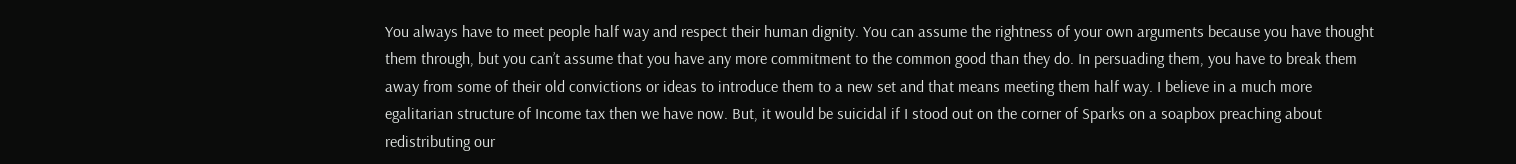You always have to meet people half way and respect their human dignity. You can assume the rightness of your own arguments because you have thought them through, but you can’t assume that you have any more commitment to the common good than they do. In persuading them, you have to break them away from some of their old convictions or ideas to introduce them to a new set and that means meeting them half way. I believe in a much more egalitarian structure of Income tax then we have now. But, it would be suicidal if I stood out on the corner of Sparks on a soapbox preaching about redistributing our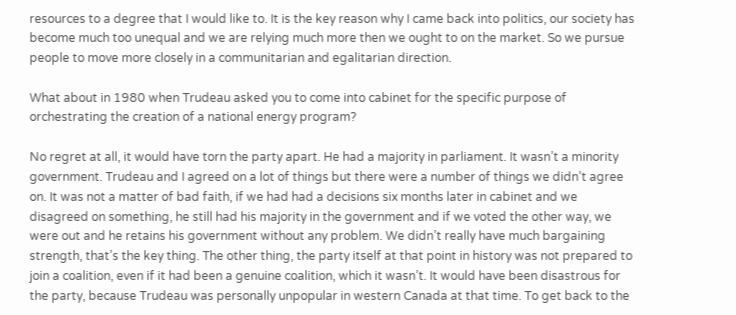resources to a degree that I would like to. It is the key reason why I came back into politics, our society has become much too unequal and we are relying much more then we ought to on the market. So we pursue people to move more closely in a communitarian and egalitarian direction.

What about in 1980 when Trudeau asked you to come into cabinet for the specific purpose of orchestrating the creation of a national energy program?

No regret at all, it would have torn the party apart. He had a majority in parliament. It wasn’t a minority government. Trudeau and I agreed on a lot of things but there were a number of things we didn’t agree on. It was not a matter of bad faith, if we had had a decisions six months later in cabinet and we disagreed on something, he still had his majority in the government and if we voted the other way, we were out and he retains his government without any problem. We didn’t really have much bargaining strength, that’s the key thing. The other thing, the party itself at that point in history was not prepared to join a coalition, even if it had been a genuine coalition, which it wasn’t. It would have been disastrous for the party, because Trudeau was personally unpopular in western Canada at that time. To get back to the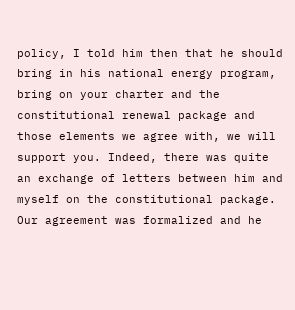policy, I told him then that he should bring in his national energy program, bring on your charter and the constitutional renewal package and those elements we agree with, we will support you. Indeed, there was quite an exchange of letters between him and myself on the constitutional package. Our agreement was formalized and he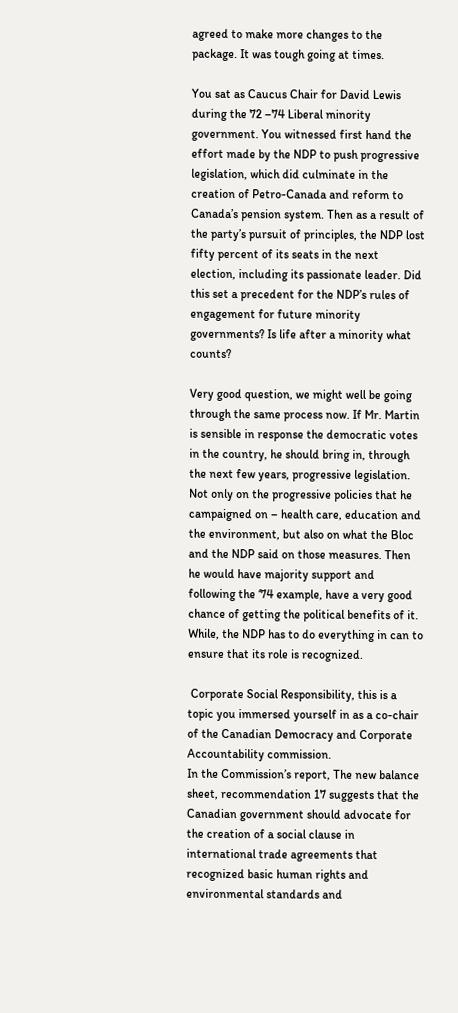agreed to make more changes to the package. It was tough going at times.

You sat as Caucus Chair for David Lewis during the 72 –74 Liberal minority government. You witnessed first hand the effort made by the NDP to push progressive legislation, which did culminate in the creation of Petro-Canada and reform to Canada’s pension system. Then as a result of the party’s pursuit of principles, the NDP lost fifty percent of its seats in the next election, including its passionate leader. Did this set a precedent for the NDP’s rules of engagement for future minority governments? Is life after a minority what counts?

Very good question, we might well be going through the same process now. If Mr. Martin is sensible in response the democratic votes in the country, he should bring in, through the next few years, progressive legislation. Not only on the progressive policies that he campaigned on – health care, education and the environment, but also on what the Bloc and the NDP said on those measures. Then he would have majority support and following the ‘74 example, have a very good chance of getting the political benefits of it. While, the NDP has to do everything in can to ensure that its role is recognized.

 Corporate Social Responsibility, this is a topic you immersed yourself in as a co-chair of the Canadian Democracy and Corporate Accountability commission.
In the Commission’s report, The new balance sheet, recommendation 17 suggests that the Canadian government should advocate for the creation of a social clause in international trade agreements that recognized basic human rights and environmental standards and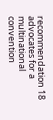recommendation 18 advocates for a multinational convention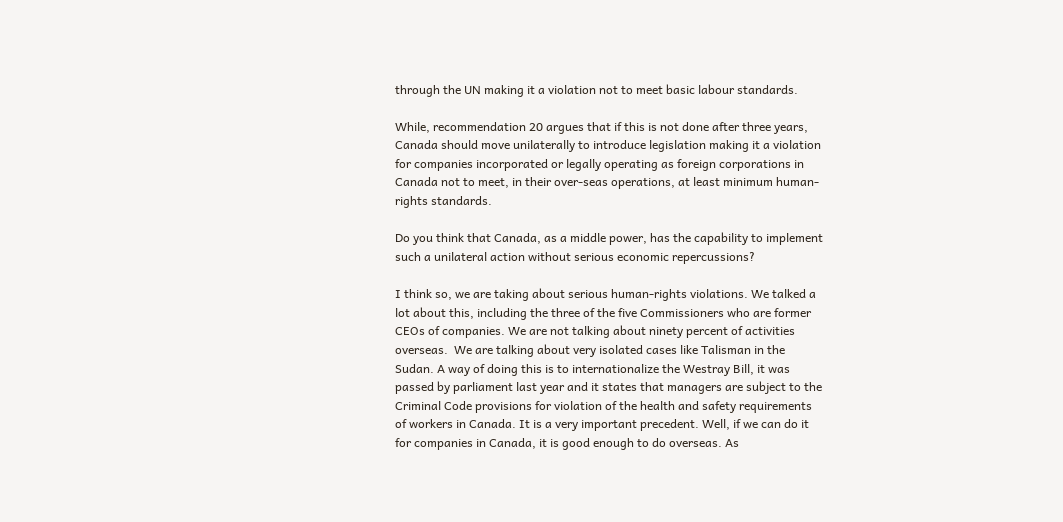through the UN making it a violation not to meet basic labour standards.

While, recommendation 20 argues that if this is not done after three years, Canada should move unilaterally to introduce legislation making it a violation for companies incorporated or legally operating as foreign corporations in Canada not to meet, in their over-seas operations, at least minimum human-rights standards.

Do you think that Canada, as a middle power, has the capability to implement such a unilateral action without serious economic repercussions?

I think so, we are taking about serious human-rights violations. We talked a lot about this, including the three of the five Commissioners who are former CEOs of companies. We are not talking about ninety percent of activities overseas.  We are talking about very isolated cases like Talisman in the Sudan. A way of doing this is to internationalize the Westray Bill, it was passed by parliament last year and it states that managers are subject to the Criminal Code provisions for violation of the health and safety requirements of workers in Canada. It is a very important precedent. Well, if we can do it for companies in Canada, it is good enough to do overseas. As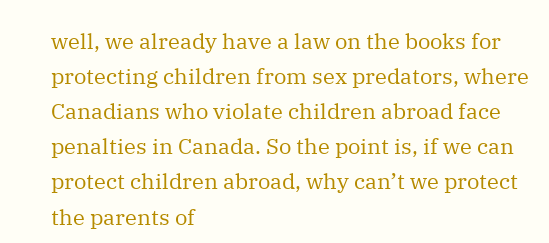well, we already have a law on the books for protecting children from sex predators, where Canadians who violate children abroad face penalties in Canada. So the point is, if we can protect children abroad, why can’t we protect the parents of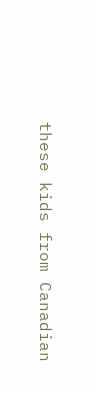these kids from Canadian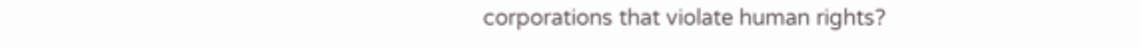corporations that violate human rights?